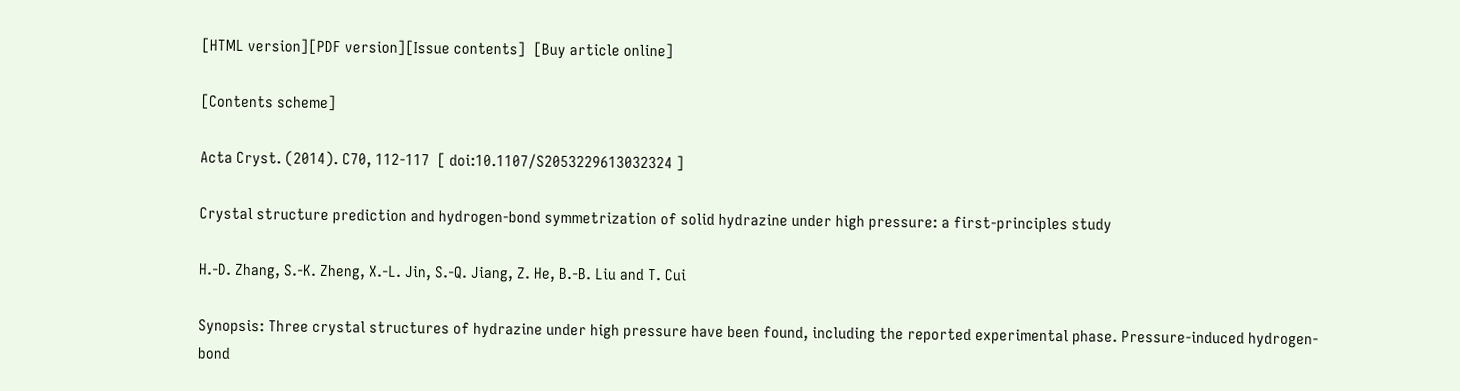[HTML version][PDF version][Issue contents]  [Buy article online]

[Contents scheme]

Acta Cryst. (2014). C70, 112-117  [ doi:10.1107/S2053229613032324 ]

Crystal structure prediction and hydrogen-bond symmetrization of solid hydrazine under high pressure: a first-principles study

H.-D. Zhang, S.-K. Zheng, X.-L. Jin, S.-Q. Jiang, Z. He, B.-B. Liu and T. Cui

Synopsis: Three crystal structures of hydrazine under high pressure have been found, including the reported experimental phase. Pressure-induced hydrogen-bond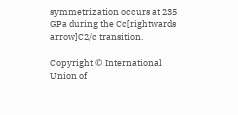symmetrization occurs at 235 GPa during the Cc[rightwards arrow]C2/c transition.

Copyright © International Union of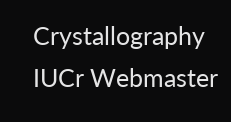Crystallography
IUCr Webmaster